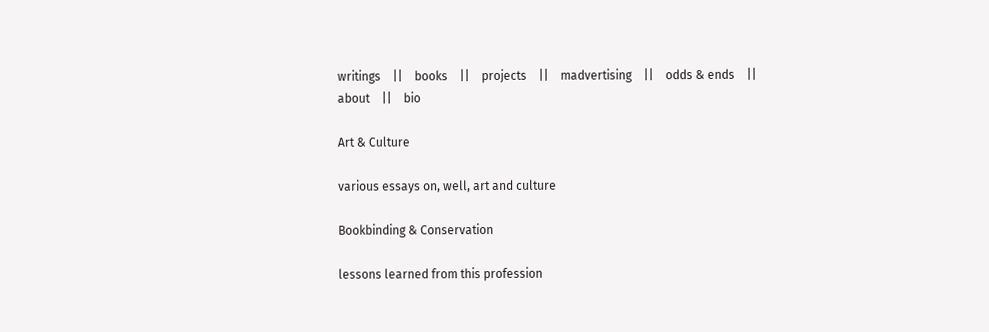writings    ||    books    ||    projects    ||    madvertising    ||    odds & ends    ||    about    ||    bio

Art & Culture

various essays on, well, art and culture

Bookbinding & Conservation

lessons learned from this profession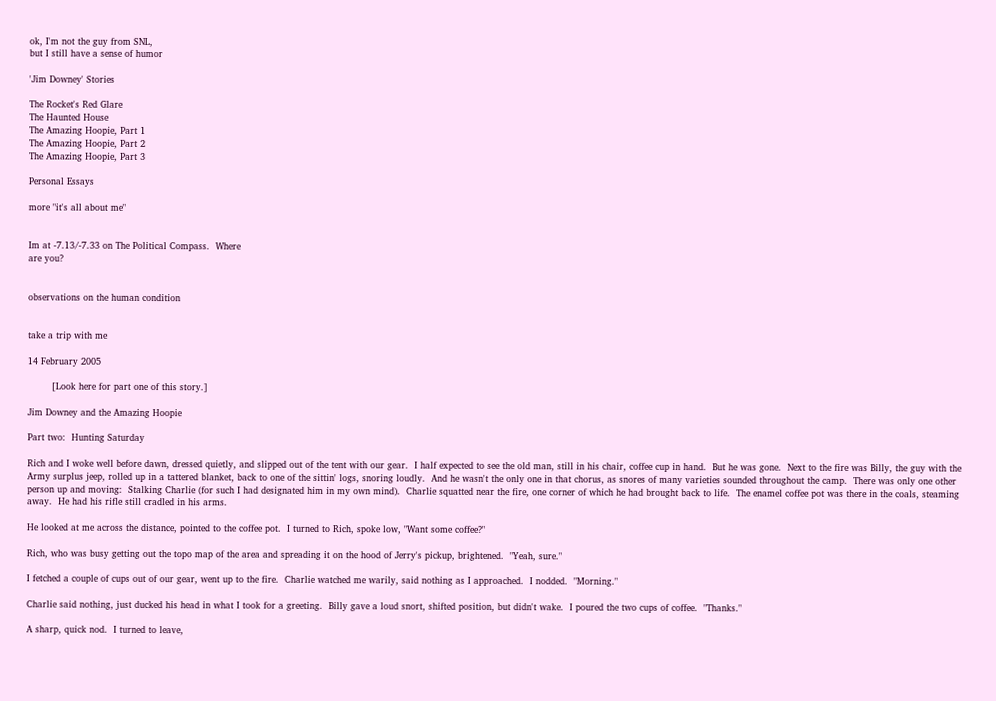ok, I'm not the guy from SNL,
but I still have a sense of humor

'Jim Downey' Stories

The Rocket's Red Glare
The Haunted House
The Amazing Hoopie, Part 1
The Amazing Hoopie, Part 2
The Amazing Hoopie, Part 3

Personal Essays

more "it's all about me"


Im at -7.13/-7.33 on The Political Compass.  Where
are you?


observations on the human condition


take a trip with me

14 February 2005

        [Look here for part one of this story.]

Jim Downey and the Amazing Hoopie

Part two:  Hunting Saturday

Rich and I woke well before dawn, dressed quietly, and slipped out of the tent with our gear.  I half expected to see the old man, still in his chair, coffee cup in hand.  But he was gone.  Next to the fire was Billy, the guy with the Army surplus jeep, rolled up in a tattered blanket, back to one of the sittin' logs, snoring loudly.  And he wasn't the only one in that chorus, as snores of many varieties sounded throughout the camp.  There was only one other person up and moving:  Stalking Charlie (for such I had designated him in my own mind).  Charlie squatted near the fire, one corner of which he had brought back to life.  The enamel coffee pot was there in the coals, steaming away.  He had his rifle still cradled in his arms.

He looked at me across the distance, pointed to the coffee pot.  I turned to Rich, spoke low, "Want some coffee?"

Rich, who was busy getting out the topo map of the area and spreading it on the hood of Jerry's pickup, brightened.  "Yeah, sure."

I fetched a couple of cups out of our gear, went up to the fire.  Charlie watched me warily, said nothing as I approached.  I nodded.  "Morning."

Charlie said nothing, just ducked his head in what I took for a greeting.  Billy gave a loud snort, shifted position, but didn't wake.  I poured the two cups of coffee.  "Thanks."

A sharp, quick nod.  I turned to leave,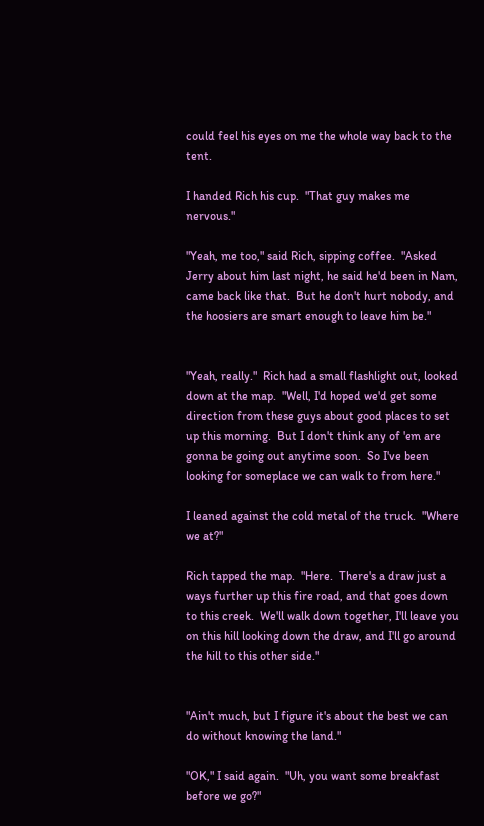could feel his eyes on me the whole way back to the tent.

I handed Rich his cup.  "That guy makes me nervous."

"Yeah, me too," said Rich, sipping coffee.  "Asked Jerry about him last night, he said he'd been in Nam, came back like that.  But he don't hurt nobody, and the hoosiers are smart enough to leave him be."


"Yeah, really."  Rich had a small flashlight out, looked down at the map.  "Well, I'd hoped we'd get some direction from these guys about good places to set up this morning.  But I don't think any of 'em are gonna be going out anytime soon.  So I've been looking for someplace we can walk to from here."

I leaned against the cold metal of the truck.  "Where we at?"

Rich tapped the map.  "Here.  There's a draw just a ways further up this fire road, and that goes down to this creek.  We'll walk down together, I'll leave you on this hill looking down the draw, and I'll go around the hill to this other side."


"Ain't much, but I figure it's about the best we can do without knowing the land."

"OK," I said again.  "Uh, you want some breakfast before we go?"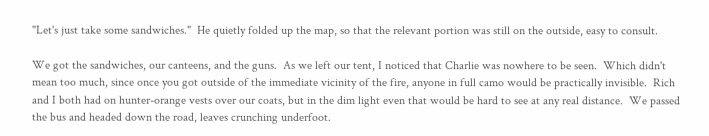"Let's just take some sandwiches."  He quietly folded up the map, so that the relevant portion was still on the outside, easy to consult.

We got the sandwiches, our canteens, and the guns.  As we left our tent, I noticed that Charlie was nowhere to be seen.  Which didn't mean too much, since once you got outside of the immediate vicinity of the fire, anyone in full camo would be practically invisible.  Rich and I both had on hunter-orange vests over our coats, but in the dim light even that would be hard to see at any real distance.  We passed the bus and headed down the road, leaves crunching underfoot.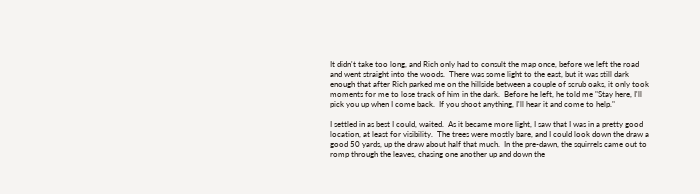It didn't take too long, and Rich only had to consult the map once, before we left the road and went straight into the woods.  There was some light to the east, but it was still dark enough that after Rich parked me on the hillside between a couple of scrub oaks, it only took moments for me to lose track of him in the dark.  Before he left, he told me "Stay here, I'll pick you up when I come back.  If you shoot anything, I'll hear it and come to help."

I settled in as best I could, waited.  As it became more light, I saw that I was in a pretty good location, at least for visibility.  The trees were mostly bare, and I could look down the draw a good 50 yards, up the draw about half that much.  In the pre-dawn, the squirrels came out to romp through the leaves, chasing one another up and down the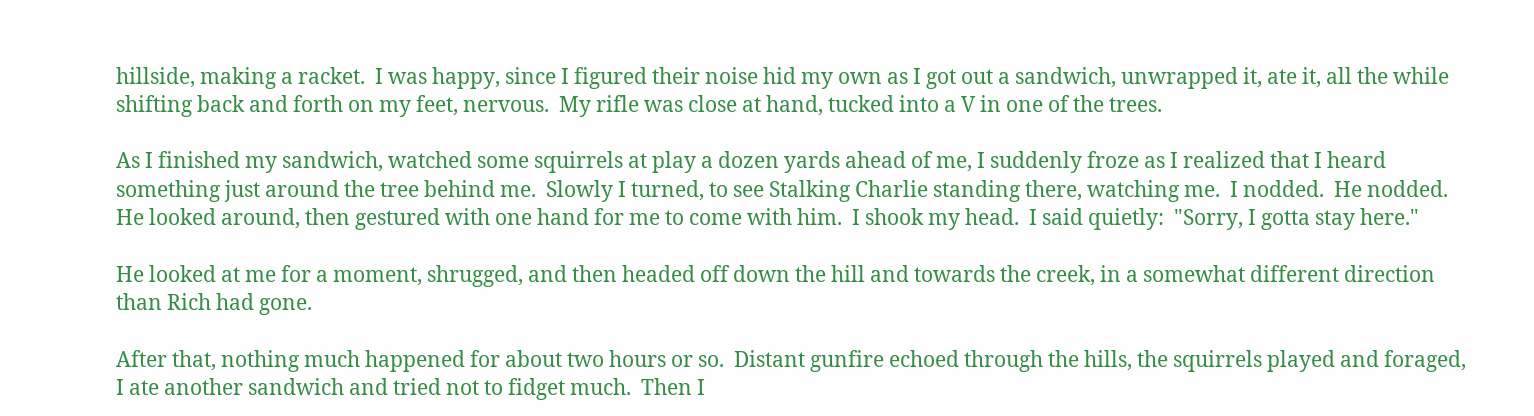hillside, making a racket.  I was happy, since I figured their noise hid my own as I got out a sandwich, unwrapped it, ate it, all the while shifting back and forth on my feet, nervous.  My rifle was close at hand, tucked into a V in one of the trees.

As I finished my sandwich, watched some squirrels at play a dozen yards ahead of me, I suddenly froze as I realized that I heard something just around the tree behind me.  Slowly I turned, to see Stalking Charlie standing there, watching me.  I nodded.  He nodded.  He looked around, then gestured with one hand for me to come with him.  I shook my head.  I said quietly:  "Sorry, I gotta stay here."

He looked at me for a moment, shrugged, and then headed off down the hill and towards the creek, in a somewhat different direction than Rich had gone.

After that, nothing much happened for about two hours or so.  Distant gunfire echoed through the hills, the squirrels played and foraged, I ate another sandwich and tried not to fidget much.  Then I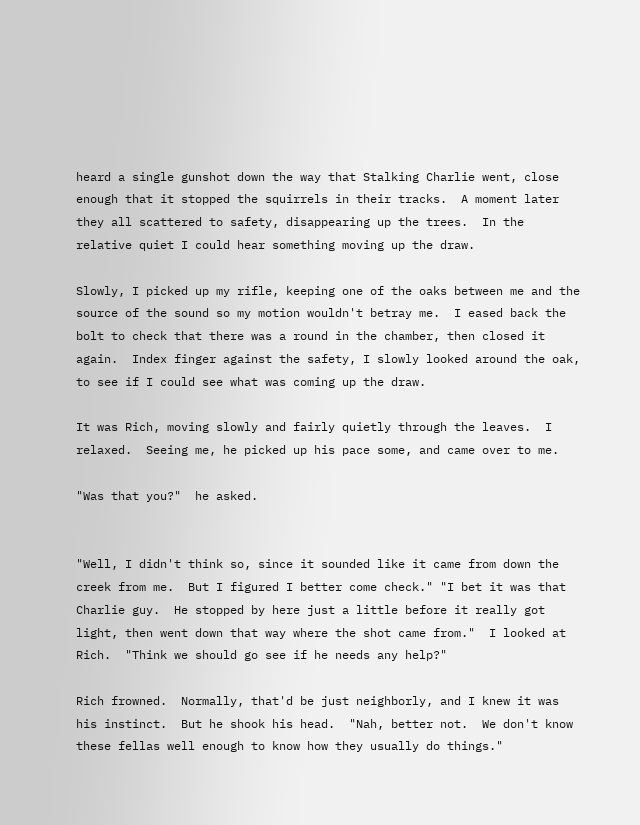heard a single gunshot down the way that Stalking Charlie went, close enough that it stopped the squirrels in their tracks.  A moment later they all scattered to safety, disappearing up the trees.  In the relative quiet I could hear something moving up the draw.

Slowly, I picked up my rifle, keeping one of the oaks between me and the source of the sound so my motion wouldn't betray me.  I eased back the bolt to check that there was a round in the chamber, then closed it again.  Index finger against the safety, I slowly looked around the oak, to see if I could see what was coming up the draw.

It was Rich, moving slowly and fairly quietly through the leaves.  I relaxed.  Seeing me, he picked up his pace some, and came over to me.

"Was that you?"  he asked.


"Well, I didn't think so, since it sounded like it came from down the creek from me.  But I figured I better come check." "I bet it was that Charlie guy.  He stopped by here just a little before it really got light, then went down that way where the shot came from."  I looked at Rich.  "Think we should go see if he needs any help?"

Rich frowned.  Normally, that'd be just neighborly, and I knew it was his instinct.  But he shook his head.  "Nah, better not.  We don't know these fellas well enough to know how they usually do things."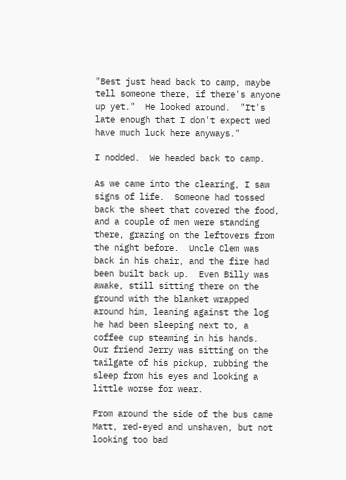"Best just head back to camp, maybe tell someone there, if there's anyone up yet."  He looked around.  "It's late enough that I don't expect wed have much luck here anyways."

I nodded.  We headed back to camp.

As we came into the clearing, I saw signs of life.  Someone had tossed back the sheet that covered the food, and a couple of men were standing there, grazing on the leftovers from the night before.  Uncle Clem was back in his chair, and the fire had been built back up.  Even Billy was awake, still sitting there on the ground with the blanket wrapped around him, leaning against the log he had been sleeping next to, a coffee cup steaming in his hands.  Our friend Jerry was sitting on the tailgate of his pickup, rubbing the sleep from his eyes and looking a little worse for wear.

From around the side of the bus came Matt, red-eyed and unshaven, but not looking too bad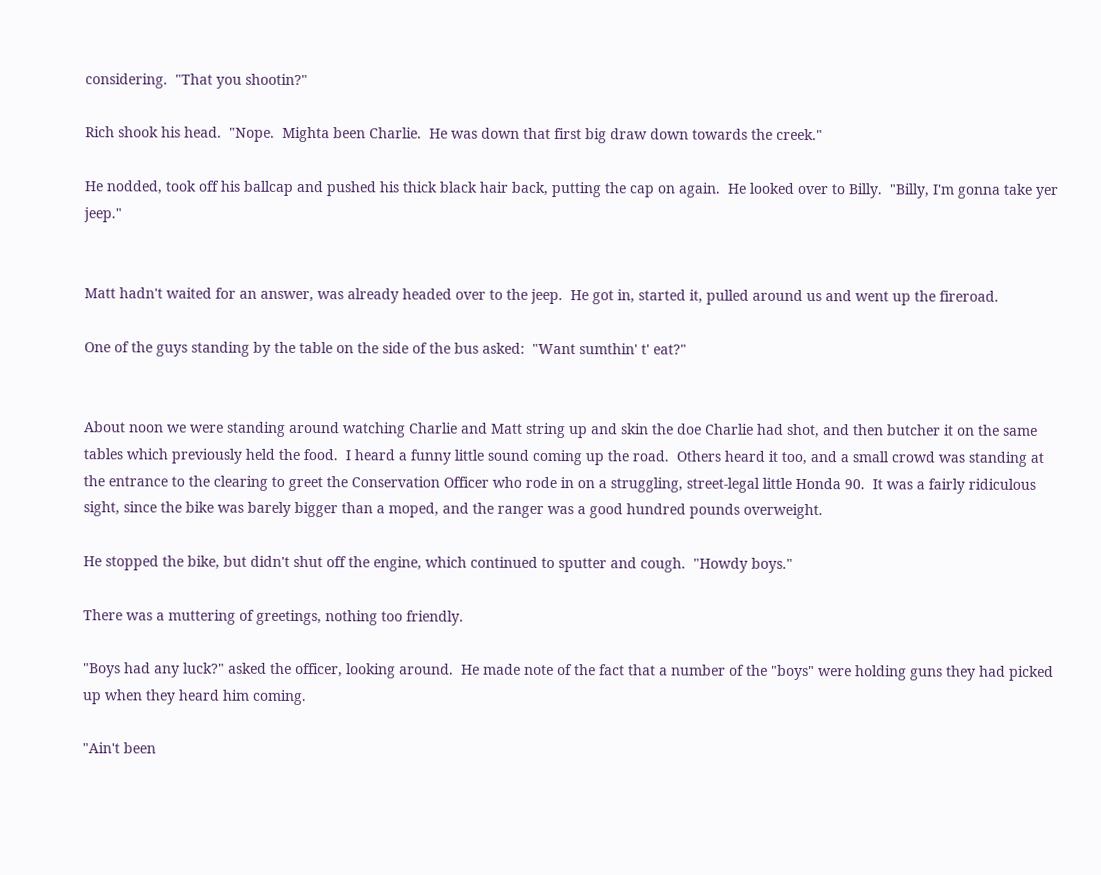considering.  "That you shootin?"

Rich shook his head.  "Nope.  Mighta been Charlie.  He was down that first big draw down towards the creek."

He nodded, took off his ballcap and pushed his thick black hair back, putting the cap on again.  He looked over to Billy.  "Billy, I'm gonna take yer jeep."


Matt hadn't waited for an answer, was already headed over to the jeep.  He got in, started it, pulled around us and went up the fireroad.

One of the guys standing by the table on the side of the bus asked:  "Want sumthin' t' eat?"


About noon we were standing around watching Charlie and Matt string up and skin the doe Charlie had shot, and then butcher it on the same tables which previously held the food.  I heard a funny little sound coming up the road.  Others heard it too, and a small crowd was standing at the entrance to the clearing to greet the Conservation Officer who rode in on a struggling, street-legal little Honda 90.  It was a fairly ridiculous sight, since the bike was barely bigger than a moped, and the ranger was a good hundred pounds overweight.

He stopped the bike, but didn't shut off the engine, which continued to sputter and cough.  "Howdy boys."

There was a muttering of greetings, nothing too friendly.

"Boys had any luck?" asked the officer, looking around.  He made note of the fact that a number of the "boys" were holding guns they had picked up when they heard him coming.

"Ain't been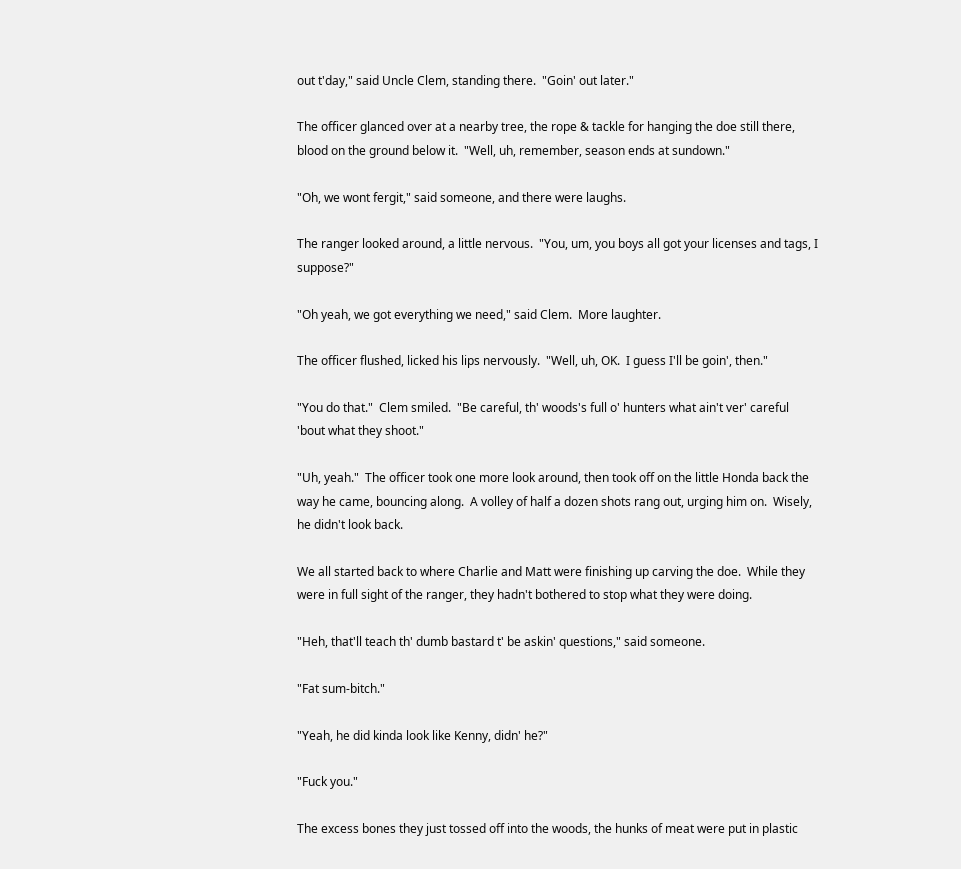out t'day," said Uncle Clem, standing there.  "Goin' out later."

The officer glanced over at a nearby tree, the rope & tackle for hanging the doe still there, blood on the ground below it.  "Well, uh, remember, season ends at sundown."

"Oh, we wont fergit," said someone, and there were laughs.

The ranger looked around, a little nervous.  "You, um, you boys all got your licenses and tags, I suppose?"

"Oh yeah, we got everything we need," said Clem.  More laughter.

The officer flushed, licked his lips nervously.  "Well, uh, OK.  I guess I'll be goin', then."

"You do that."  Clem smiled.  "Be careful, th' woods's full o' hunters what ain't ver' careful 'bout what they shoot."

"Uh, yeah."  The officer took one more look around, then took off on the little Honda back the way he came, bouncing along.  A volley of half a dozen shots rang out, urging him on.  Wisely, he didn't look back.

We all started back to where Charlie and Matt were finishing up carving the doe.  While they were in full sight of the ranger, they hadn't bothered to stop what they were doing.

"Heh, that'll teach th' dumb bastard t' be askin' questions," said someone.

"Fat sum-bitch."

"Yeah, he did kinda look like Kenny, didn' he?"

"Fuck you."

The excess bones they just tossed off into the woods, the hunks of meat were put in plastic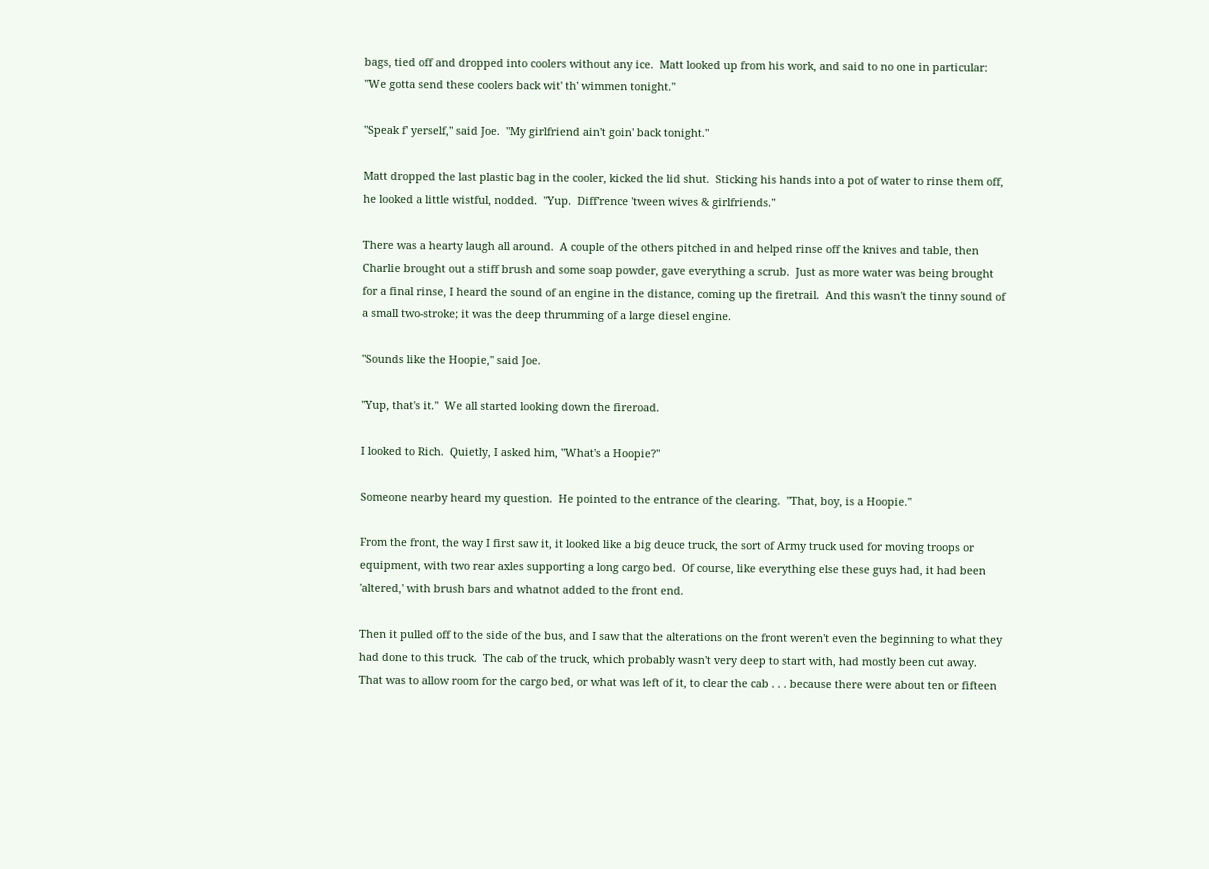bags, tied off and dropped into coolers without any ice.  Matt looked up from his work, and said to no one in particular:  "We gotta send these coolers back wit' th' wimmen tonight."

"Speak f' yerself," said Joe.  "My girlfriend ain't goin' back tonight."

Matt dropped the last plastic bag in the cooler, kicked the lid shut.  Sticking his hands into a pot of water to rinse them off, he looked a little wistful, nodded.  "Yup.  Diff'rence 'tween wives & girlfriends."

There was a hearty laugh all around.  A couple of the others pitched in and helped rinse off the knives and table, then Charlie brought out a stiff brush and some soap powder, gave everything a scrub.  Just as more water was being brought for a final rinse, I heard the sound of an engine in the distance, coming up the firetrail.  And this wasn't the tinny sound of a small two-stroke; it was the deep thrumming of a large diesel engine.

"Sounds like the Hoopie," said Joe.

"Yup, that's it."  We all started looking down the fireroad.

I looked to Rich.  Quietly, I asked him, "What's a Hoopie?"

Someone nearby heard my question.  He pointed to the entrance of the clearing.  "That, boy, is a Hoopie."

From the front, the way I first saw it, it looked like a big deuce truck, the sort of Army truck used for moving troops or equipment, with two rear axles supporting a long cargo bed.  Of course, like everything else these guys had, it had been 'altered,' with brush bars and whatnot added to the front end.

Then it pulled off to the side of the bus, and I saw that the alterations on the front weren't even the beginning to what they had done to this truck.  The cab of the truck, which probably wasn't very deep to start with, had mostly been cut away.  That was to allow room for the cargo bed, or what was left of it, to clear the cab . . . because there were about ten or fifteen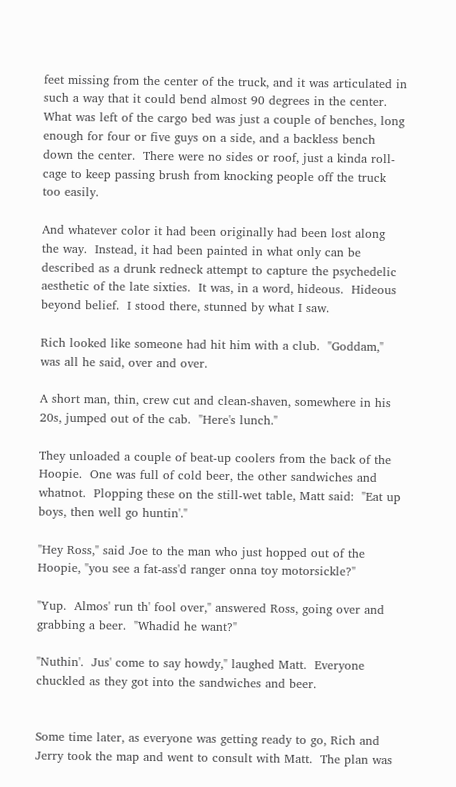feet missing from the center of the truck, and it was articulated in such a way that it could bend almost 90 degrees in the center.  What was left of the cargo bed was just a couple of benches, long enough for four or five guys on a side, and a backless bench down the center.  There were no sides or roof, just a kinda roll-cage to keep passing brush from knocking people off the truck too easily.

And whatever color it had been originally had been lost along the way.  Instead, it had been painted in what only can be described as a drunk redneck attempt to capture the psychedelic aesthetic of the late sixties.  It was, in a word, hideous.  Hideous beyond belief.  I stood there, stunned by what I saw.

Rich looked like someone had hit him with a club.  "Goddam," was all he said, over and over.

A short man, thin, crew cut and clean-shaven, somewhere in his 20s, jumped out of the cab.  "Here's lunch."

They unloaded a couple of beat-up coolers from the back of the Hoopie.  One was full of cold beer, the other sandwiches and whatnot.  Plopping these on the still-wet table, Matt said:  "Eat up boys, then well go huntin'."

"Hey Ross," said Joe to the man who just hopped out of the Hoopie, "you see a fat-ass'd ranger onna toy motorsickle?"

"Yup.  Almos' run th' fool over," answered Ross, going over and grabbing a beer.  "Whadid he want?"

"Nuthin'.  Jus' come to say howdy," laughed Matt.  Everyone chuckled as they got into the sandwiches and beer.


Some time later, as everyone was getting ready to go, Rich and Jerry took the map and went to consult with Matt.  The plan was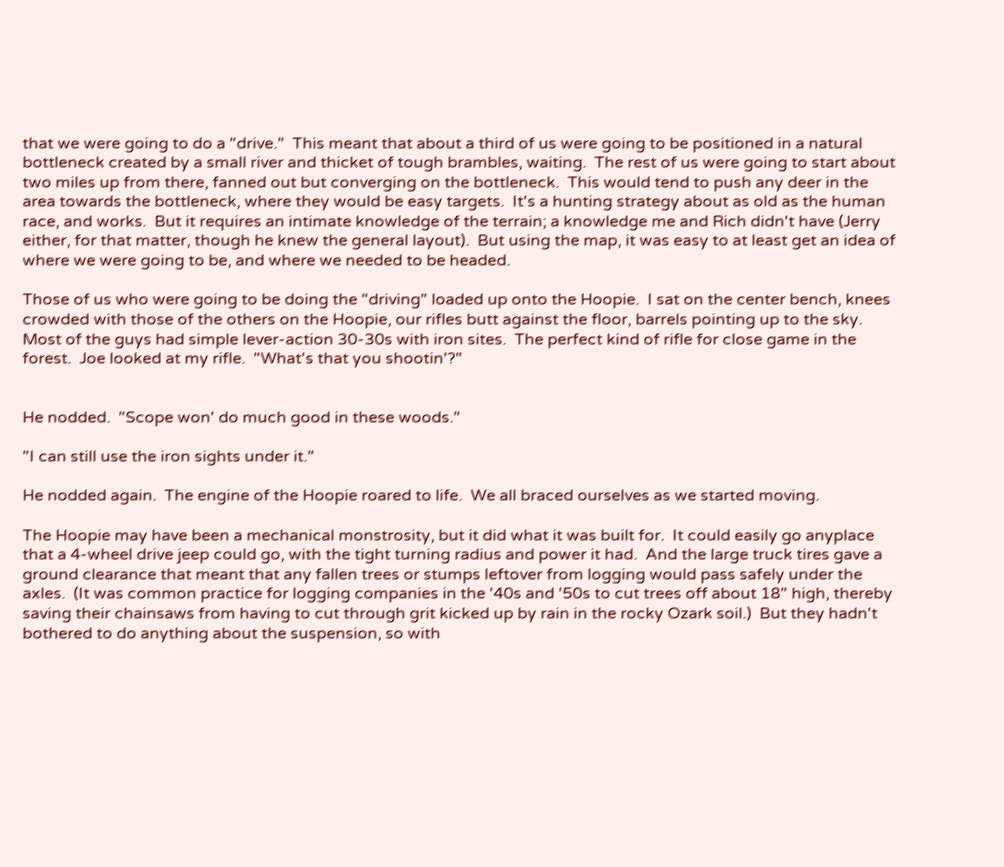that we were going to do a "drive."  This meant that about a third of us were going to be positioned in a natural bottleneck created by a small river and thicket of tough brambles, waiting.  The rest of us were going to start about two miles up from there, fanned out but converging on the bottleneck.  This would tend to push any deer in the area towards the bottleneck, where they would be easy targets.  It's a hunting strategy about as old as the human race, and works.  But it requires an intimate knowledge of the terrain; a knowledge me and Rich didn't have (Jerry either, for that matter, though he knew the general layout).  But using the map, it was easy to at least get an idea of where we were going to be, and where we needed to be headed.

Those of us who were going to be doing the "driving" loaded up onto the Hoopie.  I sat on the center bench, knees crowded with those of the others on the Hoopie, our rifles butt against the floor, barrels pointing up to the sky.  Most of the guys had simple lever-action 30-30s with iron sites.  The perfect kind of rifle for close game in the forest.  Joe looked at my rifle.  "What's that you shootin'?"


He nodded.  "Scope won' do much good in these woods."

"I can still use the iron sights under it."

He nodded again.  The engine of the Hoopie roared to life.  We all braced ourselves as we started moving.

The Hoopie may have been a mechanical monstrosity, but it did what it was built for.  It could easily go anyplace that a 4-wheel drive jeep could go, with the tight turning radius and power it had.  And the large truck tires gave a ground clearance that meant that any fallen trees or stumps leftover from logging would pass safely under the axles.  (It was common practice for logging companies in the '40s and '50s to cut trees off about 18" high, thereby saving their chainsaws from having to cut through grit kicked up by rain in the rocky Ozark soil.)  But they hadn't bothered to do anything about the suspension, so with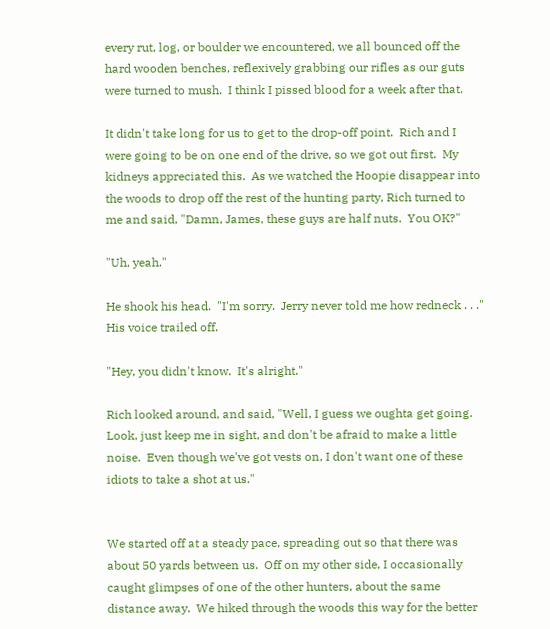every rut, log, or boulder we encountered, we all bounced off the hard wooden benches, reflexively grabbing our rifles as our guts were turned to mush.  I think I pissed blood for a week after that.

It didn't take long for us to get to the drop-off point.  Rich and I were going to be on one end of the drive, so we got out first.  My kidneys appreciated this.  As we watched the Hoopie disappear into the woods to drop off the rest of the hunting party, Rich turned to me and said, "Damn, James, these guys are half nuts.  You OK?"

"Uh, yeah."

He shook his head.  "I'm sorry.  Jerry never told me how redneck . . ."  His voice trailed off.

"Hey, you didn't know.  It's alright."

Rich looked around, and said, "Well, I guess we oughta get going.  Look, just keep me in sight, and don't be afraid to make a little noise.  Even though we've got vests on, I don't want one of these idiots to take a shot at us."


We started off at a steady pace, spreading out so that there was about 50 yards between us.  Off on my other side, I occasionally caught glimpses of one of the other hunters, about the same distance away.  We hiked through the woods this way for the better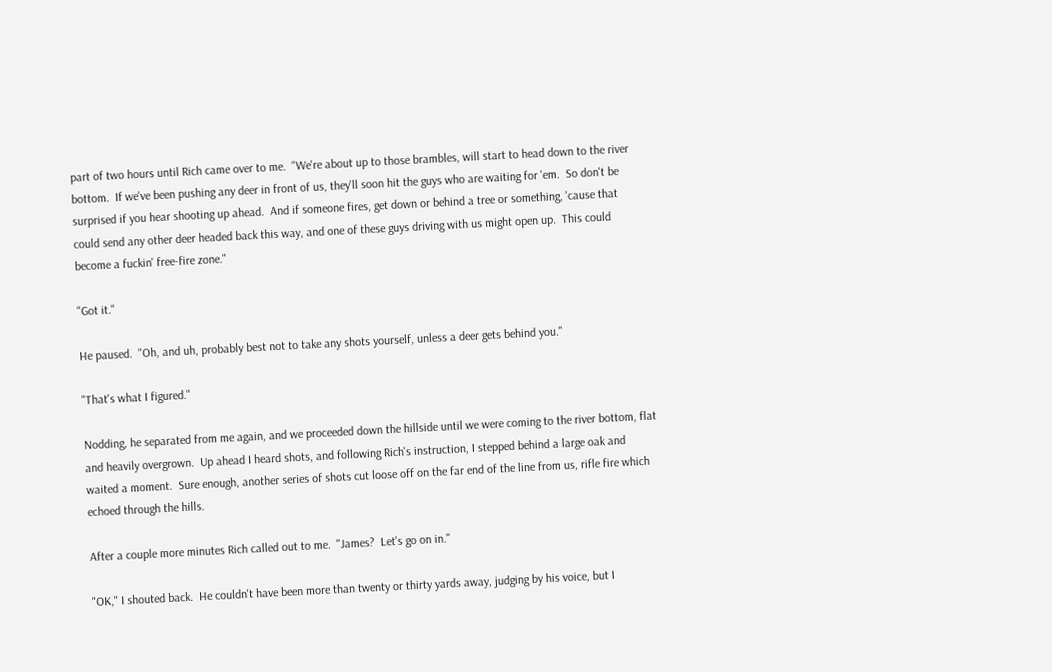part of two hours until Rich came over to me.  "We're about up to those brambles, will start to head down to the river bottom.  If we've been pushing any deer in front of us, they'll soon hit the guys who are waiting for 'em.  So don't be surprised if you hear shooting up ahead.  And if someone fires, get down or behind a tree or something, 'cause that could send any other deer headed back this way, and one of these guys driving with us might open up.  This could become a fuckin' free-fire zone."

"Got it."

He paused.  "Oh, and uh, probably best not to take any shots yourself, unless a deer gets behind you."

"That's what I figured."

Nodding, he separated from me again, and we proceeded down the hillside until we were coming to the river bottom, flat and heavily overgrown.  Up ahead I heard shots, and following Rich's instruction, I stepped behind a large oak and waited a moment.  Sure enough, another series of shots cut loose off on the far end of the line from us, rifle fire which echoed through the hills.

After a couple more minutes Rich called out to me.  "James?  Let's go on in."

"OK," I shouted back.  He couldn't have been more than twenty or thirty yards away, judging by his voice, but I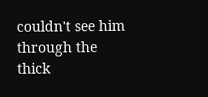couldn't see him through the thick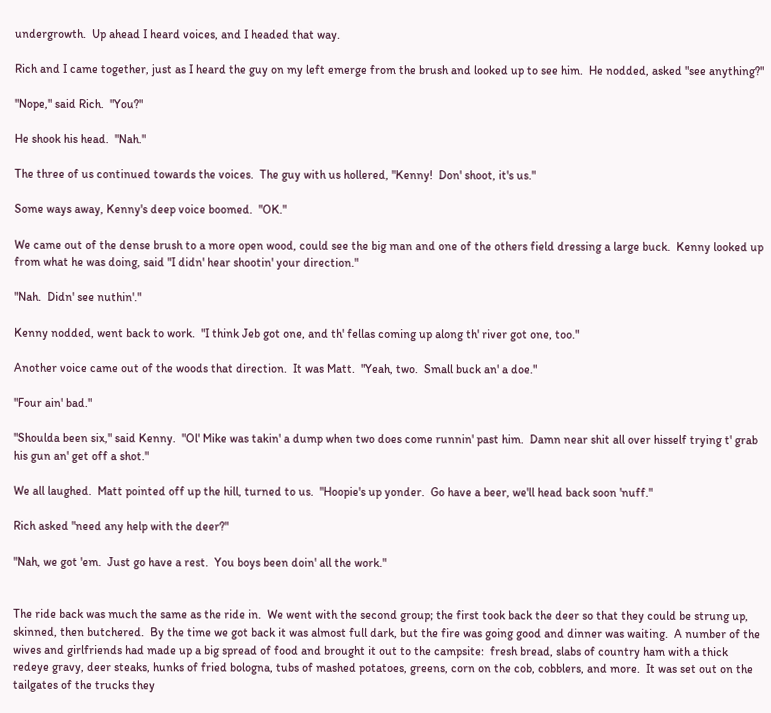undergrowth.  Up ahead I heard voices, and I headed that way.

Rich and I came together, just as I heard the guy on my left emerge from the brush and looked up to see him.  He nodded, asked "see anything?"

"Nope," said Rich.  "You?"

He shook his head.  "Nah."

The three of us continued towards the voices.  The guy with us hollered, "Kenny!  Don' shoot, it's us."

Some ways away, Kenny's deep voice boomed.  "OK."

We came out of the dense brush to a more open wood, could see the big man and one of the others field dressing a large buck.  Kenny looked up from what he was doing, said "I didn' hear shootin' your direction."

"Nah.  Didn' see nuthin'."

Kenny nodded, went back to work.  "I think Jeb got one, and th' fellas coming up along th' river got one, too."

Another voice came out of the woods that direction.  It was Matt.  "Yeah, two.  Small buck an' a doe."

"Four ain' bad."

"Shoulda been six," said Kenny.  "Ol' Mike was takin' a dump when two does come runnin' past him.  Damn near shit all over hisself trying t' grab his gun an' get off a shot."

We all laughed.  Matt pointed off up the hill, turned to us.  "Hoopie's up yonder.  Go have a beer, we'll head back soon 'nuff."

Rich asked "need any help with the deer?"

"Nah, we got 'em.  Just go have a rest.  You boys been doin' all the work."


The ride back was much the same as the ride in.  We went with the second group; the first took back the deer so that they could be strung up, skinned, then butchered.  By the time we got back it was almost full dark, but the fire was going good and dinner was waiting.  A number of the wives and girlfriends had made up a big spread of food and brought it out to the campsite:  fresh bread, slabs of country ham with a thick redeye gravy, deer steaks, hunks of fried bologna, tubs of mashed potatoes, greens, corn on the cob, cobblers, and more.  It was set out on the tailgates of the trucks they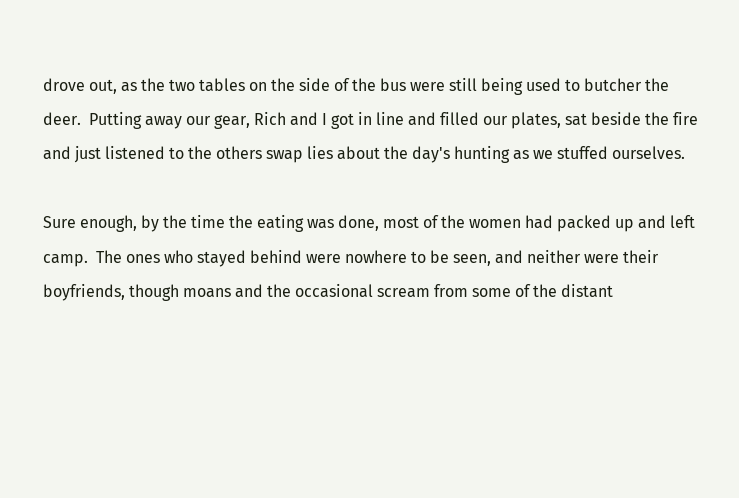drove out, as the two tables on the side of the bus were still being used to butcher the deer.  Putting away our gear, Rich and I got in line and filled our plates, sat beside the fire and just listened to the others swap lies about the day's hunting as we stuffed ourselves.

Sure enough, by the time the eating was done, most of the women had packed up and left camp.  The ones who stayed behind were nowhere to be seen, and neither were their boyfriends, though moans and the occasional scream from some of the distant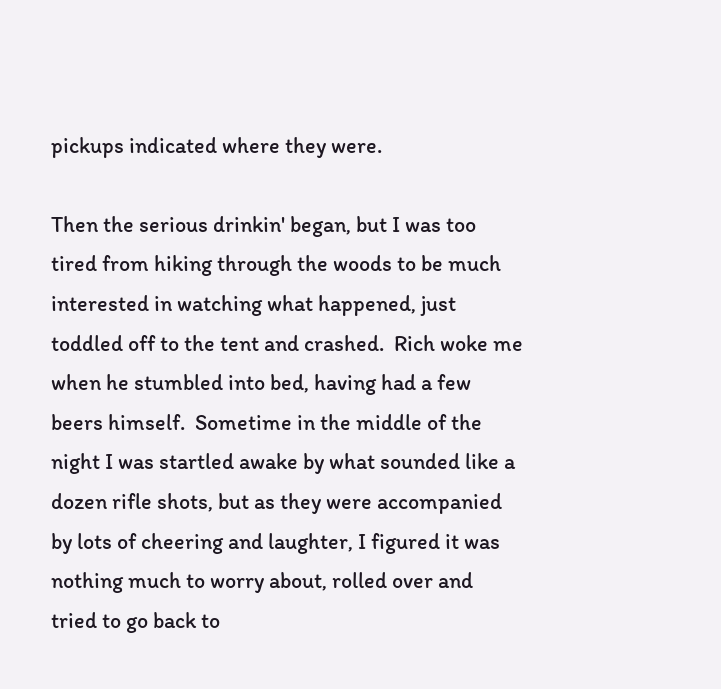pickups indicated where they were.

Then the serious drinkin' began, but I was too tired from hiking through the woods to be much interested in watching what happened, just toddled off to the tent and crashed.  Rich woke me when he stumbled into bed, having had a few beers himself.  Sometime in the middle of the night I was startled awake by what sounded like a dozen rifle shots, but as they were accompanied by lots of cheering and laughter, I figured it was nothing much to worry about, rolled over and tried to go back to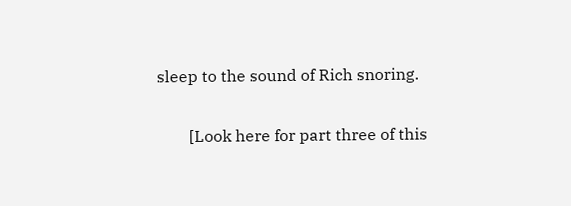sleep to the sound of Rich snoring.

        [Look here for part three of this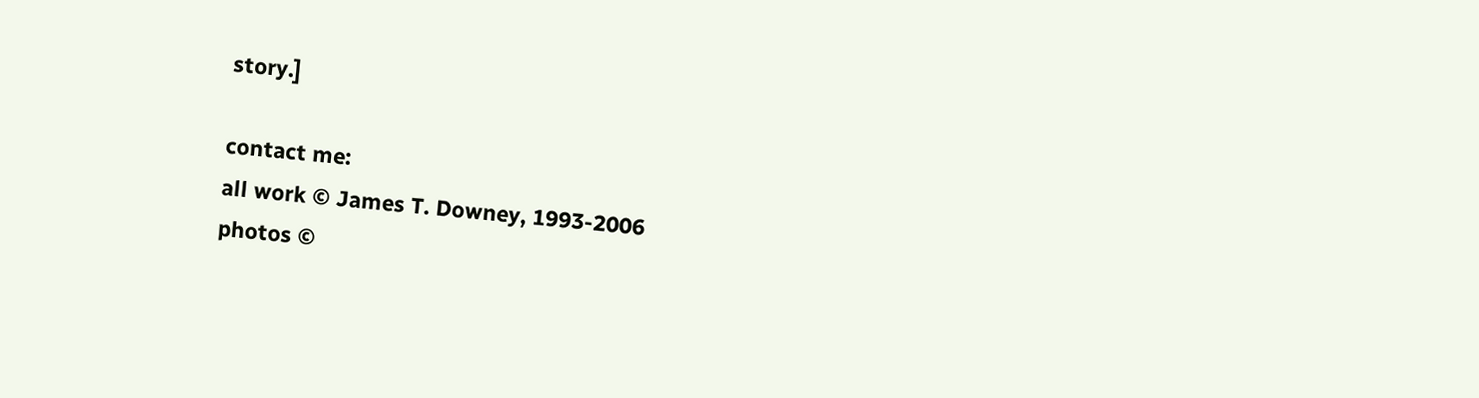story.]

contact me:
all work © James T. Downey, 1993-2006
photos ©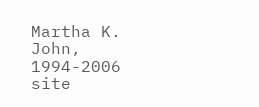Martha K. John, 1994-2006
site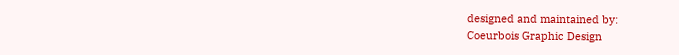designed and maintained by:
Coeurbois Graphic Design